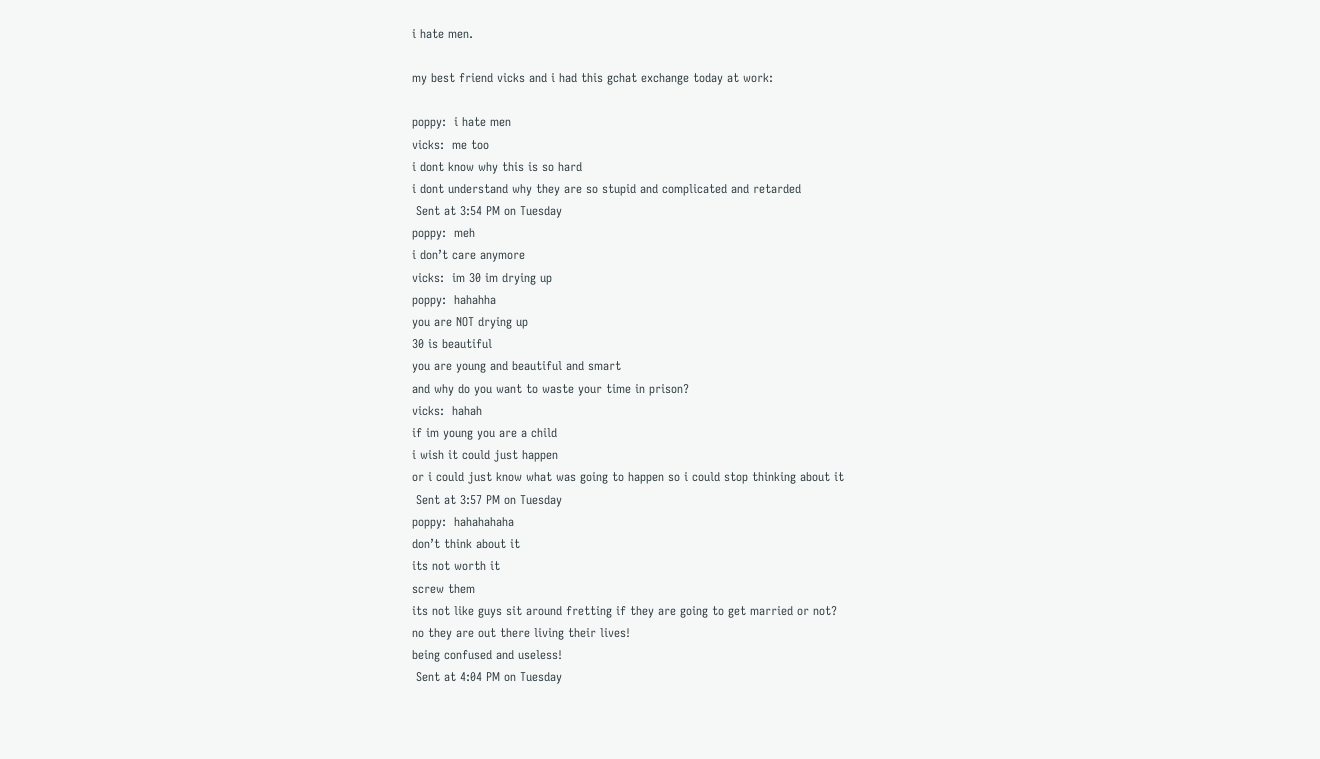i hate men.

my best friend vicks and i had this gchat exchange today at work:

poppy:  i hate men
vicks:  me too
i dont know why this is so hard
i dont understand why they are so stupid and complicated and retarded
 Sent at 3:54 PM on Tuesday
poppy:  meh
i don’t care anymore
vicks:  im 30 im drying up
poppy:  hahahha
you are NOT drying up
30 is beautiful
you are young and beautiful and smart
and why do you want to waste your time in prison?
vicks:  hahah
if im young you are a child
i wish it could just happen
or i could just know what was going to happen so i could stop thinking about it
 Sent at 3:57 PM on Tuesday
poppy:  hahahahaha
don’t think about it
its not worth it
screw them
its not like guys sit around fretting if they are going to get married or not?
no they are out there living their lives!
being confused and useless!
 Sent at 4:04 PM on Tuesday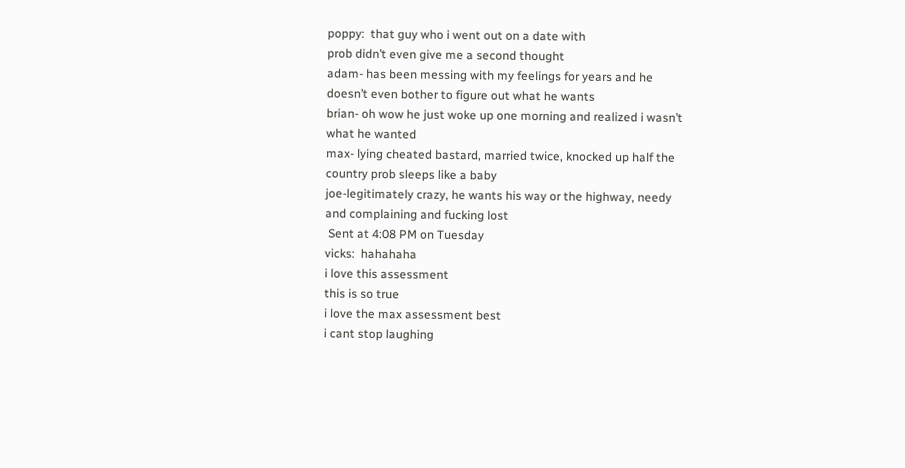poppy:  that guy who i went out on a date with
prob didn’t even give me a second thought
adam- has been messing with my feelings for years and he doesn’t even bother to figure out what he wants
brian- oh wow he just woke up one morning and realized i wasn’t what he wanted
max- lying cheated bastard, married twice, knocked up half the country prob sleeps like a baby
joe-legitimately crazy, he wants his way or the highway, needy and complaining and fucking lost
 Sent at 4:08 PM on Tuesday
vicks:  hahahaha
i love this assessment
this is so true
i love the max assessment best
i cant stop laughing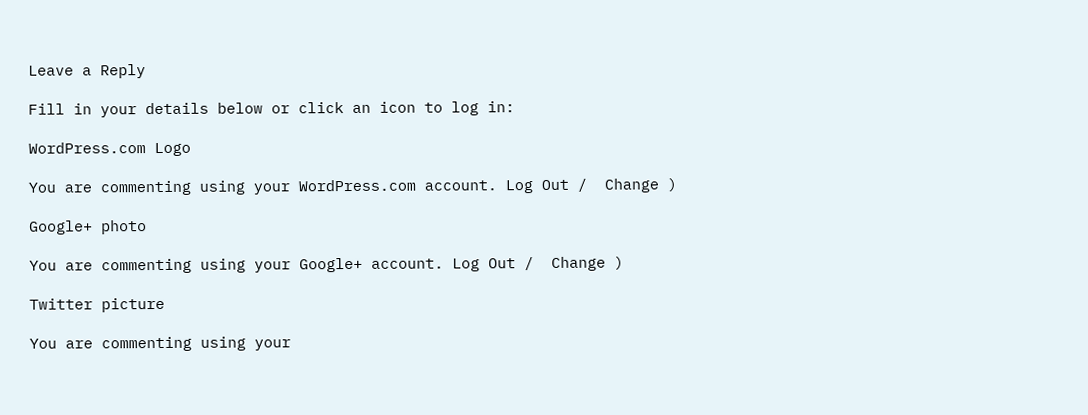Leave a Reply

Fill in your details below or click an icon to log in:

WordPress.com Logo

You are commenting using your WordPress.com account. Log Out /  Change )

Google+ photo

You are commenting using your Google+ account. Log Out /  Change )

Twitter picture

You are commenting using your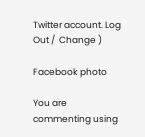Twitter account. Log Out /  Change )

Facebook photo

You are commenting using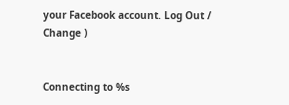your Facebook account. Log Out /  Change )


Connecting to %s